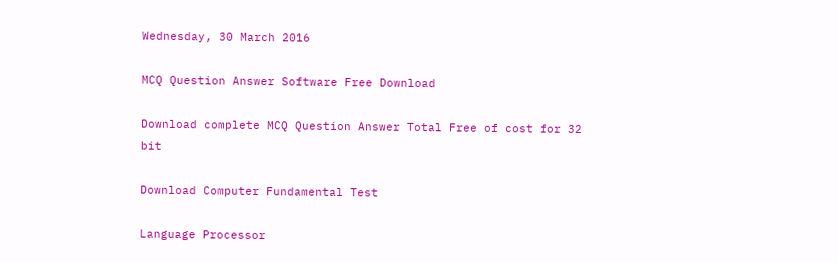Wednesday, 30 March 2016

MCQ Question Answer Software Free Download

Download complete MCQ Question Answer Total Free of cost for 32 bit

Download Computer Fundamental Test

Language Processor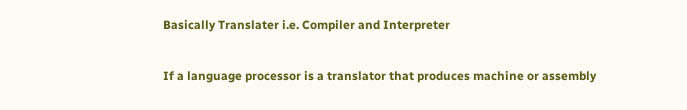Basically Translater i.e. Compiler and Interpreter

If a language processor is a translator that produces machine or assembly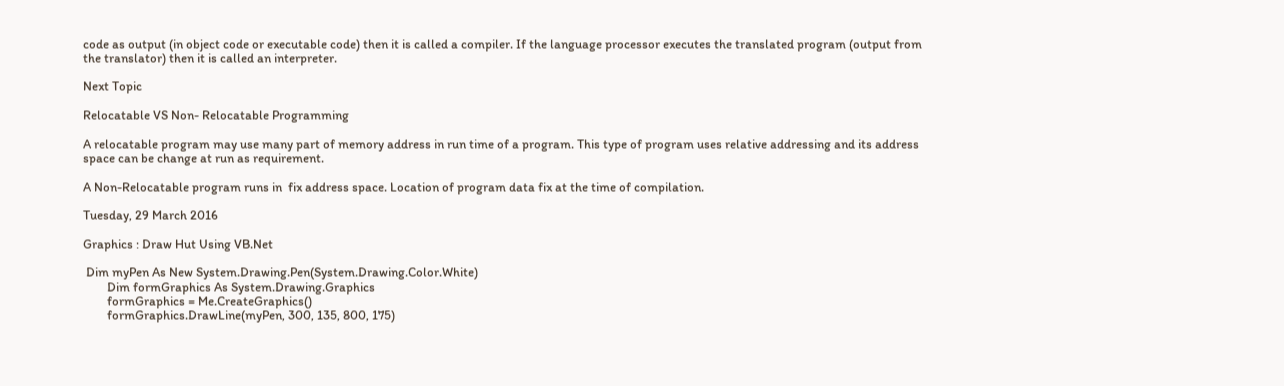code as output (in object code or executable code) then it is called a compiler. If the language processor executes the translated program (output from the translator) then it is called an interpreter.

Next Topic

Relocatable VS Non- Relocatable Programming

A relocatable program may use many part of memory address in run time of a program. This type of program uses relative addressing and its address space can be change at run as requirement.

A Non-Relocatable program runs in  fix address space. Location of program data fix at the time of compilation.

Tuesday, 29 March 2016

Graphics : Draw Hut Using VB.Net

 Dim myPen As New System.Drawing.Pen(System.Drawing.Color.White)
        Dim formGraphics As System.Drawing.Graphics
        formGraphics = Me.CreateGraphics()
        formGraphics.DrawLine(myPen, 300, 135, 800, 175)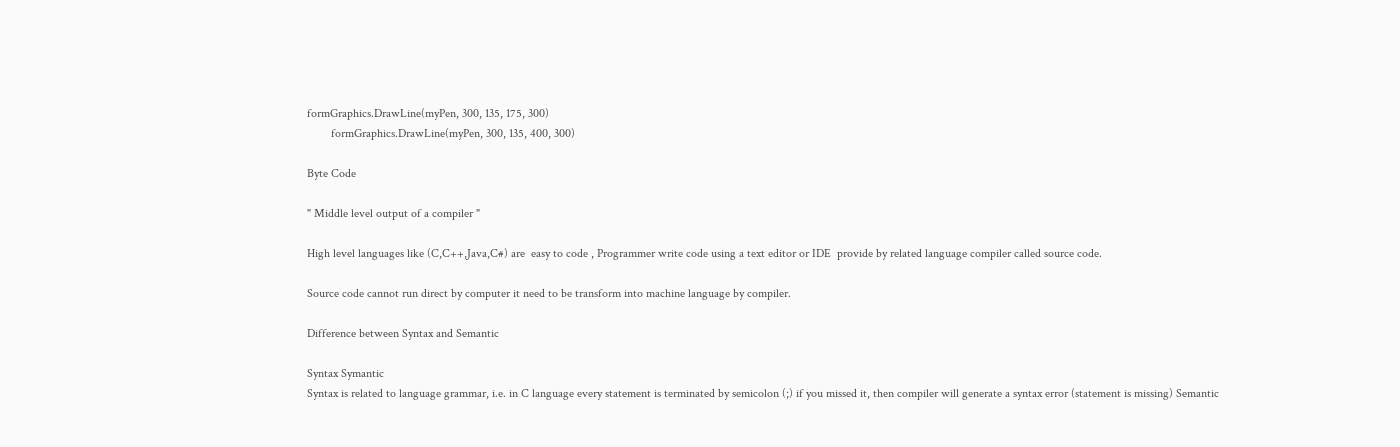formGraphics.DrawLine(myPen, 300, 135, 175, 300)
        formGraphics.DrawLine(myPen, 300, 135, 400, 300)

Byte Code

" Middle level output of a compiler "

High level languages like (C,C++,Java,C#) are  easy to code , Programmer write code using a text editor or IDE  provide by related language compiler called source code.

Source code cannot run direct by computer it need to be transform into machine language by compiler.

Difference between Syntax and Semantic

Syntax Symantic
Syntax is related to language grammar, i.e. in C language every statement is terminated by semicolon (;) if you missed it, then compiler will generate a syntax error (statement is missing) Semantic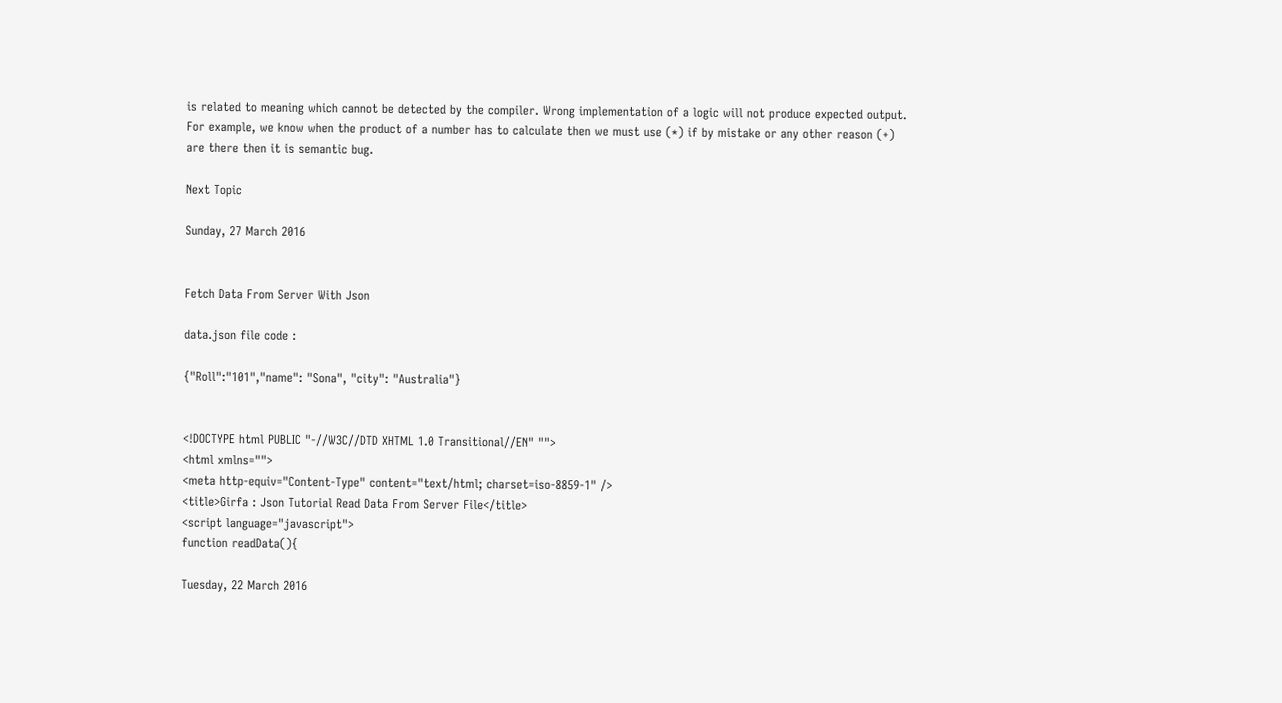is related to meaning which cannot be detected by the compiler. Wrong implementation of a logic will not produce expected output. For example, we know when the product of a number has to calculate then we must use (*) if by mistake or any other reason (+) are there then it is semantic bug.

Next Topic

Sunday, 27 March 2016


Fetch Data From Server With Json

data.json file code :

{"Roll":"101","name": "Sona", "city": "Australia"}


<!DOCTYPE html PUBLIC "-//W3C//DTD XHTML 1.0 Transitional//EN" "">
<html xmlns="">
<meta http-equiv="Content-Type" content="text/html; charset=iso-8859-1" />
<title>Girfa : Json Tutorial Read Data From Server File</title>
<script language="javascript">
function readData(){

Tuesday, 22 March 2016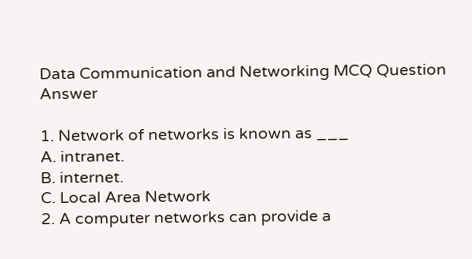Data Communication and Networking MCQ Question Answer

1. Network of networks is known as ___
A. intranet.
B. internet.
C. Local Area Network
2. A computer networks can provide a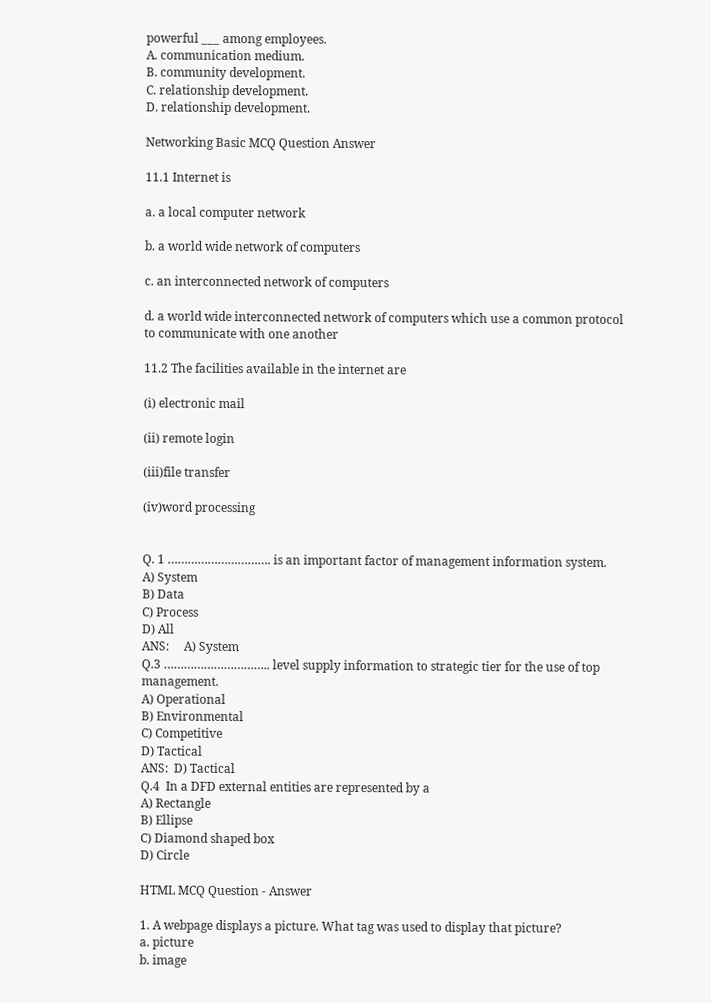powerful ___ among employees.
A. communication medium.
B. community development.
C. relationship development.
D. relationship development.

Networking Basic MCQ Question Answer

11.1 Internet is

a. a local computer network

b. a world wide network of computers

c. an interconnected network of computers

d. a world wide interconnected network of computers which use a common protocol to communicate with one another

11.2 The facilities available in the internet are

(i) electronic mail

(ii) remote login

(iii)file transfer

(iv)word processing


Q. 1 …………………………. is an important factor of management information system.
A) System
B) Data
C) Process
D) All
ANS:     A) System
Q.3 ………………………….. level supply information to strategic tier for the use of top management.
A) Operational
B) Environmental
C) Competitive
D) Tactical
ANS:  D) Tactical
Q.4  In a DFD external entities are represented by a
A) Rectangle
B) Ellipse
C) Diamond shaped box
D) Circle

HTML MCQ Question - Answer

1. A webpage displays a picture. What tag was used to display that picture?
a. picture
b. image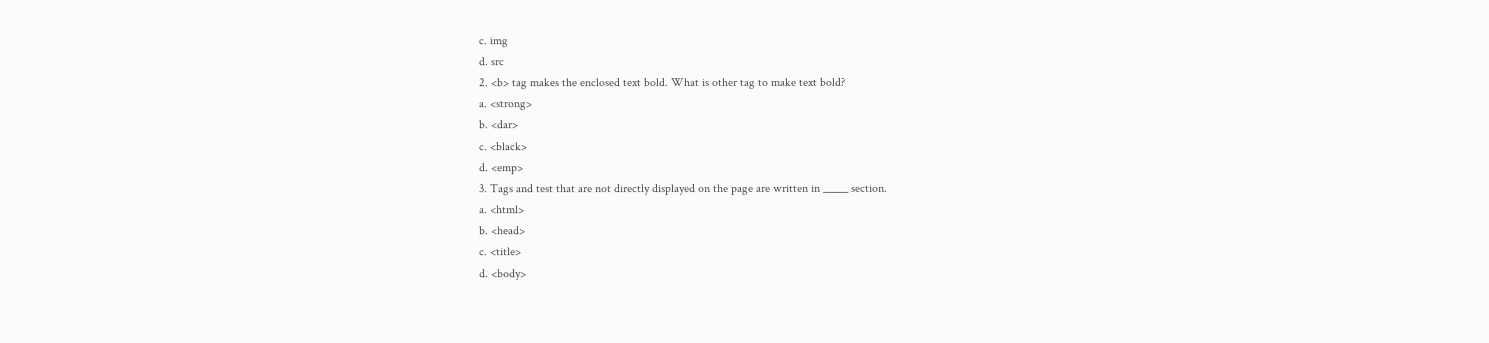c. img
d. src
2. <b> tag makes the enclosed text bold. What is other tag to make text bold?
a. <strong>
b. <dar>
c. <black>
d. <emp>
3. Tags and test that are not directly displayed on the page are written in _____ section.
a. <html>
b. <head>
c. <title>
d. <body>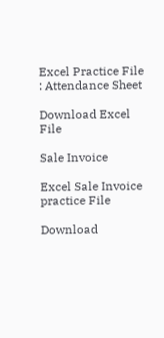Excel Practice File : Attendance Sheet

Download Excel File

Sale Invoice

Excel Sale Invoice practice File

Download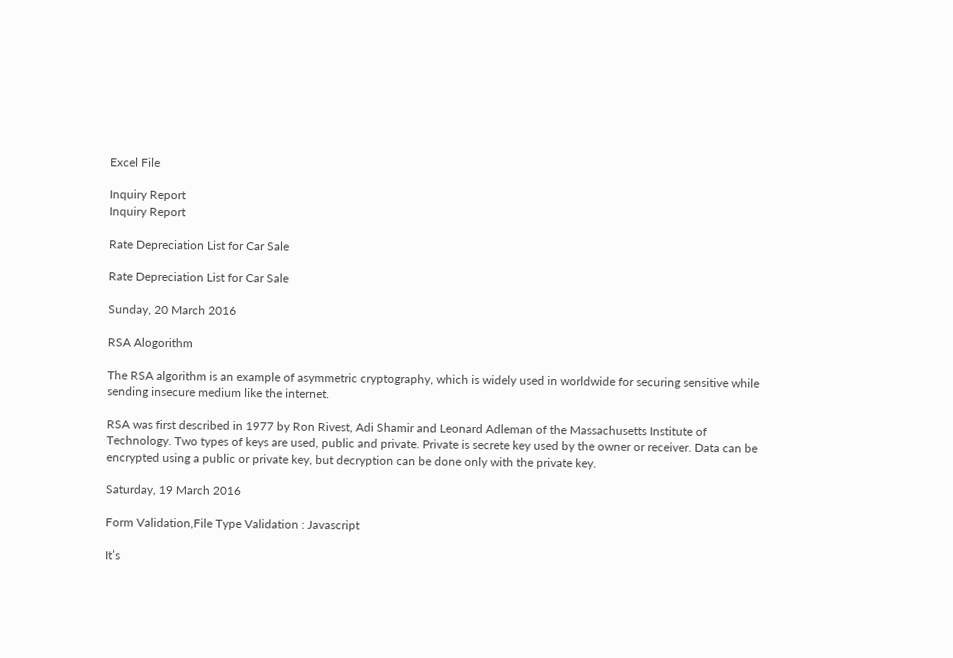Excel File

Inquiry Report
Inquiry Report

Rate Depreciation List for Car Sale

Rate Depreciation List for Car Sale

Sunday, 20 March 2016

RSA Alogorithm

The RSA algorithm is an example of asymmetric cryptography, which is widely used in worldwide for securing sensitive while sending insecure medium like the internet.

RSA was first described in 1977 by Ron Rivest, Adi Shamir and Leonard Adleman of the Massachusetts Institute of Technology. Two types of keys are used, public and private. Private is secrete key used by the owner or receiver. Data can be encrypted using a public or private key, but decryption can be done only with the private key.

Saturday, 19 March 2016

Form Validation,File Type Validation : Javascript

It’s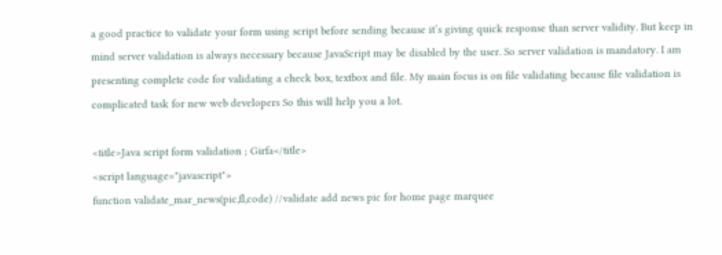a good practice to validate your form using script before sending because it’s giving quick response than server validity. But keep in mind server validation is always necessary because JavaScript may be disabled by the user. So server validation is mandatory. I am presenting complete code for validating a check box, textbox and file. My main focus is on file validating because file validation is complicated task for new web developers So this will help you a lot.

<title>Java script form validation ; Girfa</title>
<script language="javascript">
function validate_mar_news(pic,fl,code) //validate add news pic for home page marquee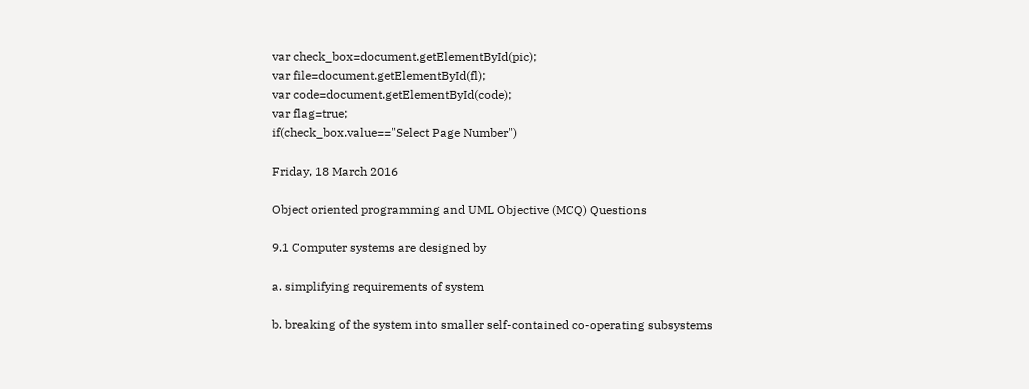var check_box=document.getElementById(pic);
var file=document.getElementById(fl);
var code=document.getElementById(code);
var flag=true;
if(check_box.value=="Select Page Number")

Friday, 18 March 2016

Object oriented programming and UML Objective (MCQ) Questions

9.1 Computer systems are designed by

a. simplifying requirements of system

b. breaking of the system into smaller self-contained co-operating subsystems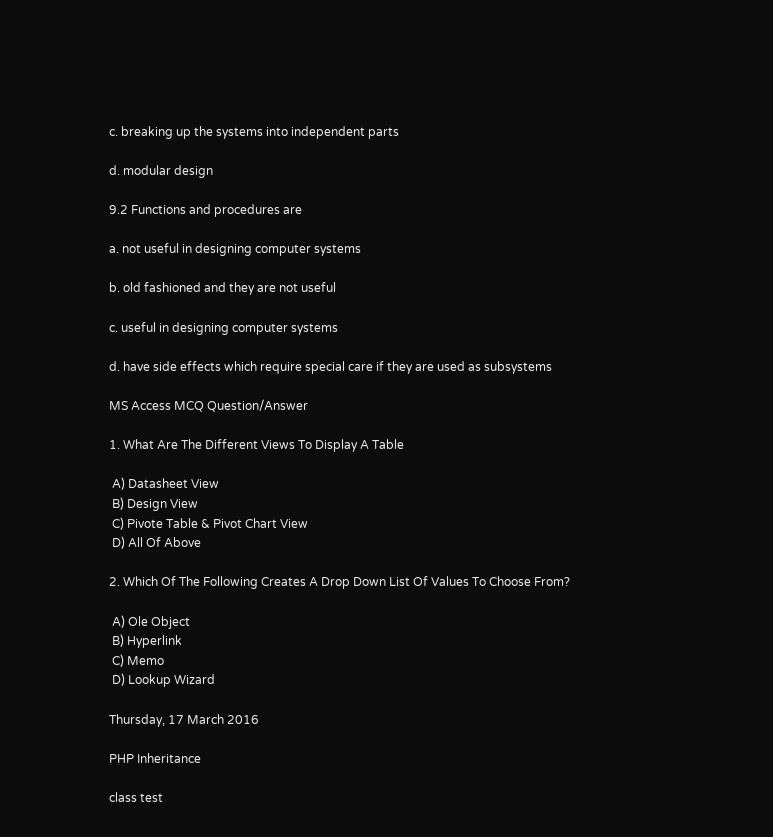c. breaking up the systems into independent parts

d. modular design

9.2 Functions and procedures are

a. not useful in designing computer systems

b. old fashioned and they are not useful

c. useful in designing computer systems

d. have side effects which require special care if they are used as subsystems

MS Access MCQ Question/Answer

1. What Are The Different Views To Display A Table

 A) Datasheet View
 B) Design View
 C) Pivote Table & Pivot Chart View
 D) All Of Above

2. Which Of The Following Creates A Drop Down List Of Values To Choose From?

 A) Ole Object
 B) Hyperlink
 C) Memo
 D) Lookup Wizard

Thursday, 17 March 2016

PHP Inheritance

class test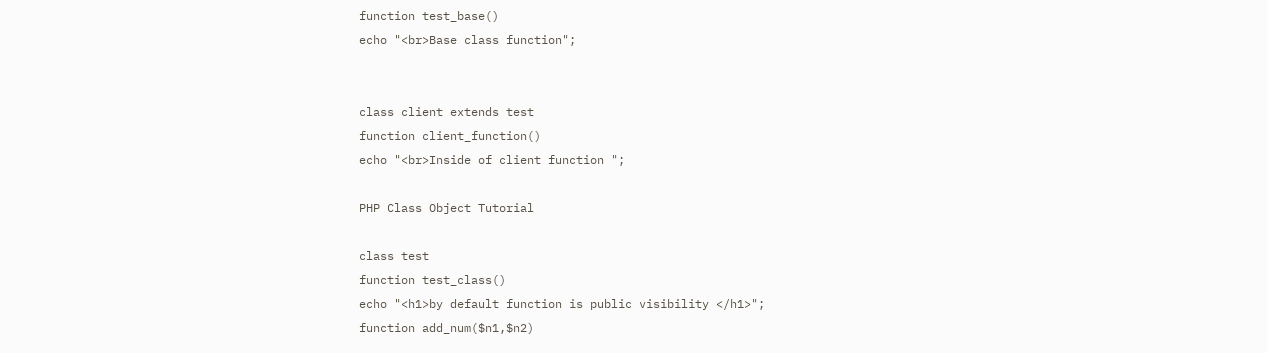function test_base()
echo "<br>Base class function";


class client extends test
function client_function()
echo "<br>Inside of client function ";

PHP Class Object Tutorial

class test
function test_class()
echo "<h1>by default function is public visibility </h1>";
function add_num($n1,$n2)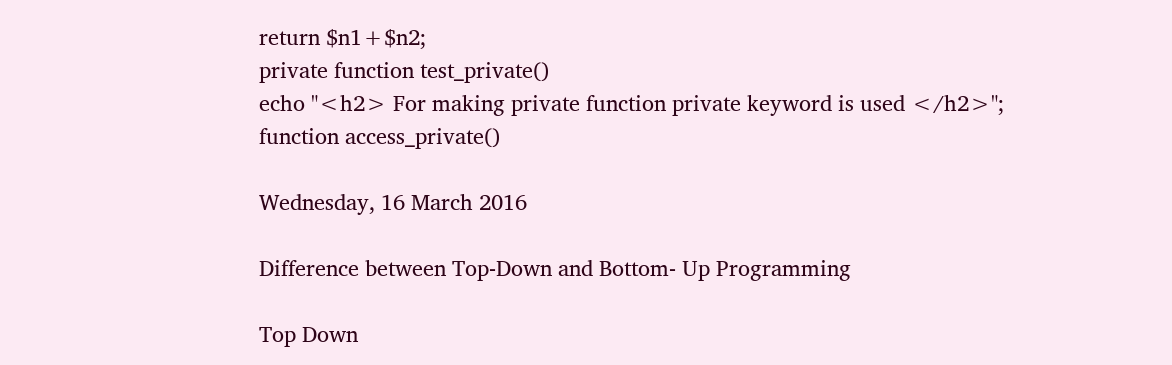return $n1+$n2;
private function test_private()
echo "<h2> For making private function private keyword is used </h2>";
function access_private()

Wednesday, 16 March 2016

Difference between Top-Down and Bottom- Up Programming

Top Down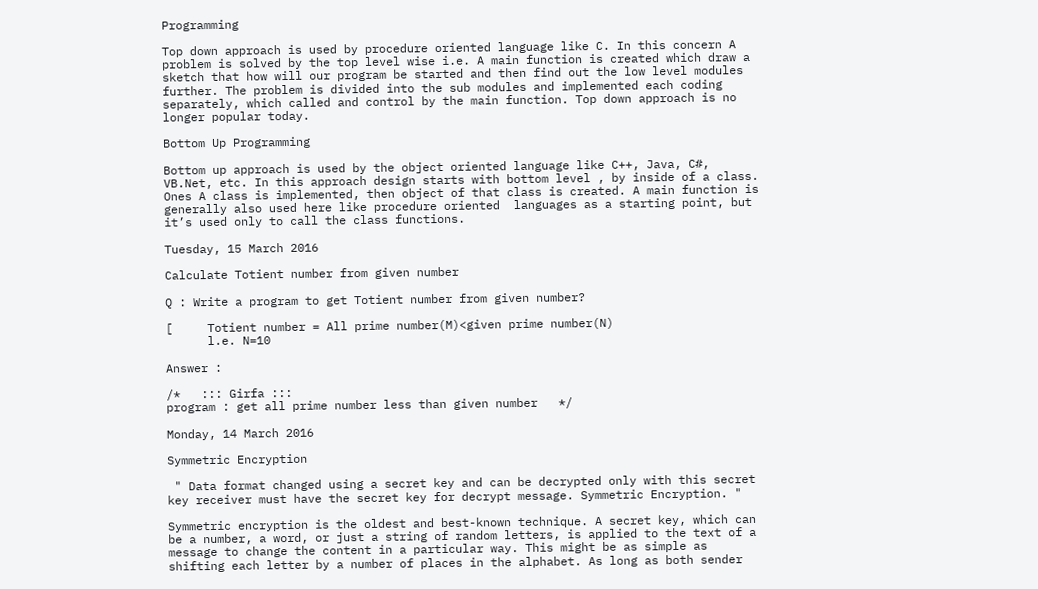Programming

Top down approach is used by procedure oriented language like C. In this concern A problem is solved by the top level wise i.e. A main function is created which draw a sketch that how will our program be started and then find out the low level modules further. The problem is divided into the sub modules and implemented each coding separately, which called and control by the main function. Top down approach is no longer popular today.

Bottom Up Programming

Bottom up approach is used by the object oriented language like C++, Java, C#, VB.Net, etc. In this approach design starts with bottom level , by inside of a class. Ones A class is implemented, then object of that class is created. A main function is generally also used here like procedure oriented  languages as a starting point, but it’s used only to call the class functions.

Tuesday, 15 March 2016

Calculate Totient number from given number

Q : Write a program to get Totient number from given number?

[     Totient number = All prime number(M)<given prime number(N)
      l.e. N=10

Answer :

/*   ::: Girfa :::
program : get all prime number less than given number   */

Monday, 14 March 2016

Symmetric Encryption

 " Data format changed using a secret key and can be decrypted only with this secret key receiver must have the secret key for decrypt message. Symmetric Encryption. "

Symmetric encryption is the oldest and best-known technique. A secret key, which can be a number, a word, or just a string of random letters, is applied to the text of a message to change the content in a particular way. This might be as simple as shifting each letter by a number of places in the alphabet. As long as both sender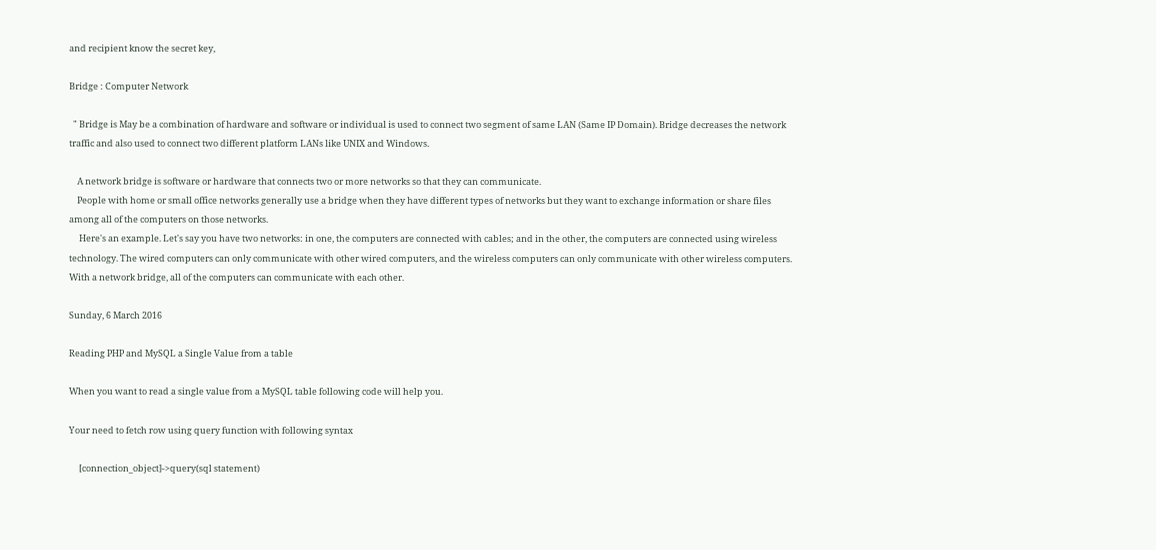and recipient know the secret key,

Bridge : Computer Network

  " Bridge is May be a combination of hardware and software or individual is used to connect two segment of same LAN (Same IP Domain). Bridge decreases the network traffic and also used to connect two different platform LANs like UNIX and Windows.

    A network bridge is software or hardware that connects two or more networks so that they can communicate.
    People with home or small office networks generally use a bridge when they have different types of networks but they want to exchange information or share files among all of the computers on those networks.
     Here's an example. Let's say you have two networks: in one, the computers are connected with cables; and in the other, the computers are connected using wireless technology. The wired computers can only communicate with other wired computers, and the wireless computers can only communicate with other wireless computers. With a network bridge, all of the computers can communicate with each other.

Sunday, 6 March 2016

Reading PHP and MySQL a Single Value from a table

When you want to read a single value from a MySQL table following code will help you.

Your need to fetch row using query function with following syntax

     [connection_object]->query(sql statement)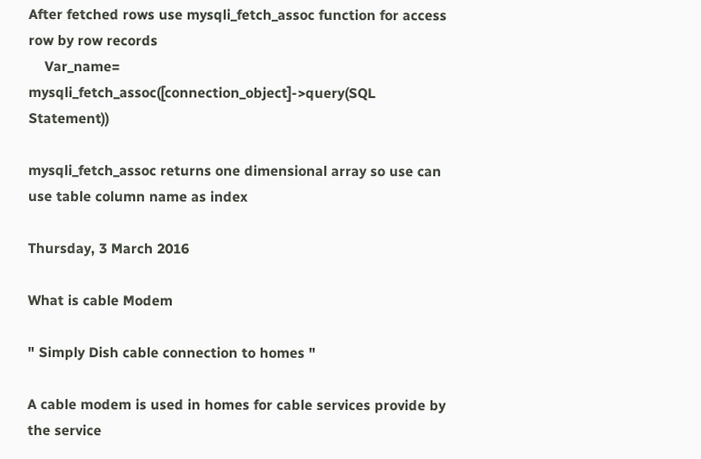After fetched rows use mysqli_fetch_assoc function for access row by row records
    Var_name= mysqli_fetch_assoc([connection_object]->query(SQL Statement))

mysqli_fetch_assoc returns one dimensional array so use can use table column name as index

Thursday, 3 March 2016

What is cable Modem

" Simply Dish cable connection to homes "

A cable modem is used in homes for cable services provide by the service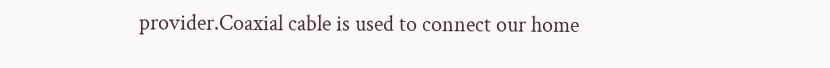provider.Coaxial cable is used to connect our home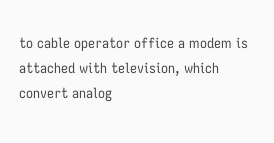to cable operator office a modem is attached with television, which convert analog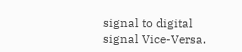signal to digital signal Vice-Versa.